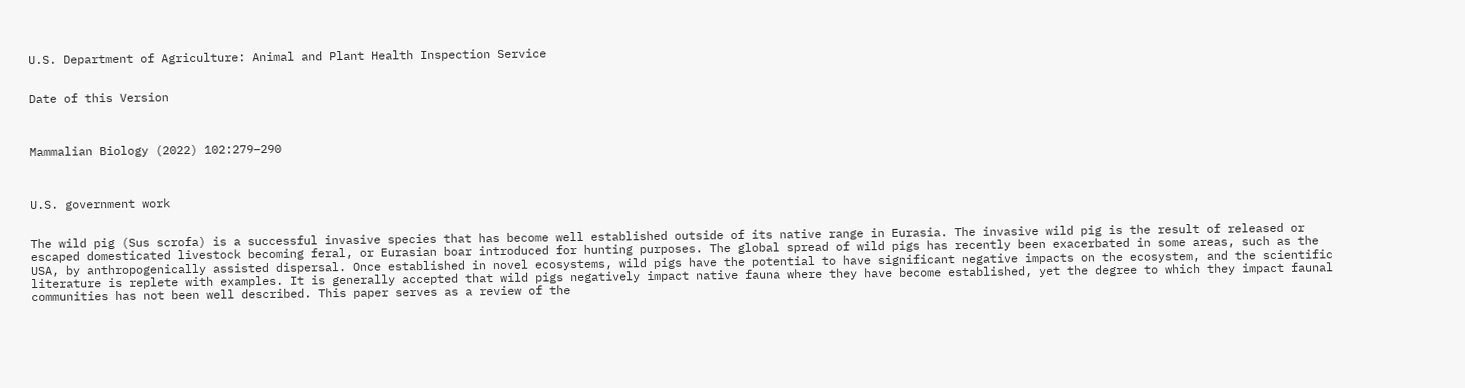U.S. Department of Agriculture: Animal and Plant Health Inspection Service


Date of this Version



Mammalian Biology (2022) 102:279–290



U.S. government work


The wild pig (Sus scrofa) is a successful invasive species that has become well established outside of its native range in Eurasia. The invasive wild pig is the result of released or escaped domesticated livestock becoming feral, or Eurasian boar introduced for hunting purposes. The global spread of wild pigs has recently been exacerbated in some areas, such as the USA, by anthropogenically assisted dispersal. Once established in novel ecosystems, wild pigs have the potential to have significant negative impacts on the ecosystem, and the scientific literature is replete with examples. It is generally accepted that wild pigs negatively impact native fauna where they have become established, yet the degree to which they impact faunal communities has not been well described. This paper serves as a review of the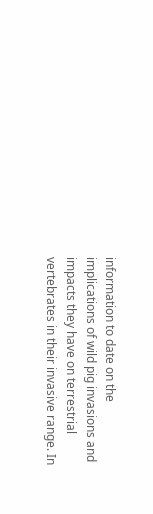information to date on the implications of wild pig invasions and impacts they have on terrestrial vertebrates in their invasive range. In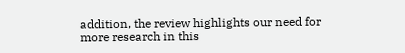addition, the review highlights our need for more research in this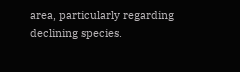area, particularly regarding declining species.